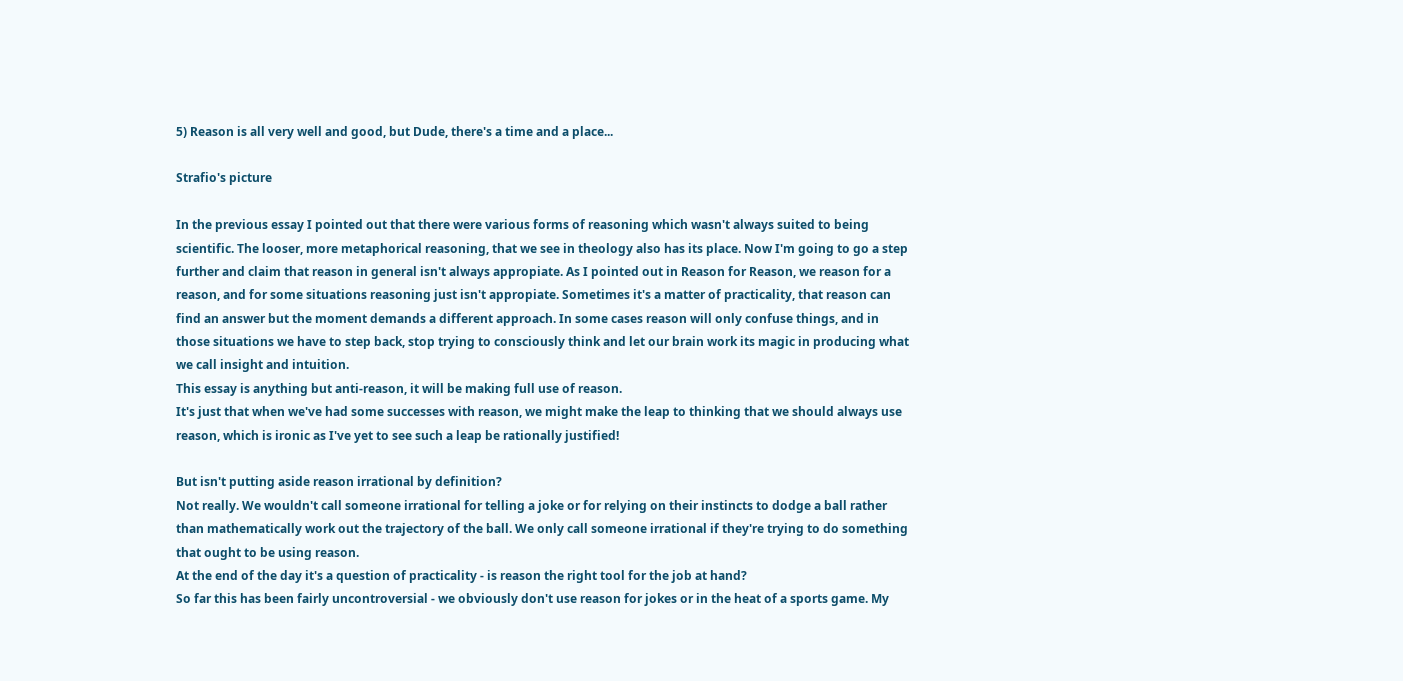5) Reason is all very well and good, but Dude, there's a time and a place...

Strafio's picture

In the previous essay I pointed out that there were various forms of reasoning which wasn't always suited to being scientific. The looser, more metaphorical reasoning, that we see in theology also has its place. Now I'm going to go a step further and claim that reason in general isn't always appropiate. As I pointed out in Reason for Reason, we reason for a reason, and for some situations reasoning just isn't appropiate. Sometimes it's a matter of practicality, that reason can find an answer but the moment demands a different approach. In some cases reason will only confuse things, and in those situations we have to step back, stop trying to consciously think and let our brain work its magic in producing what we call insight and intuition.
This essay is anything but anti-reason, it will be making full use of reason.
It's just that when we've had some successes with reason, we might make the leap to thinking that we should always use reason, which is ironic as I've yet to see such a leap be rationally justified!

But isn't putting aside reason irrational by definition?
Not really. We wouldn't call someone irrational for telling a joke or for relying on their instincts to dodge a ball rather than mathematically work out the trajectory of the ball. We only call someone irrational if they're trying to do something that ought to be using reason.
At the end of the day it's a question of practicality - is reason the right tool for the job at hand?
So far this has been fairly uncontroversial - we obviously don't use reason for jokes or in the heat of a sports game. My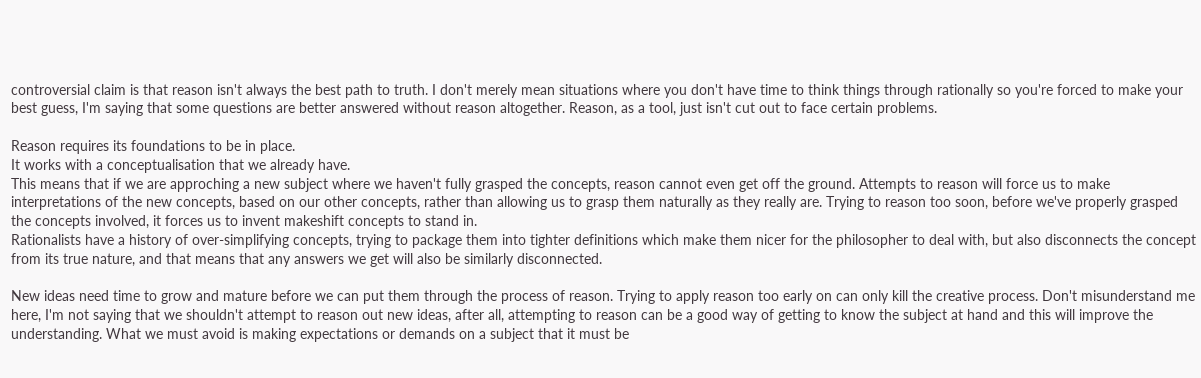controversial claim is that reason isn't always the best path to truth. I don't merely mean situations where you don't have time to think things through rationally so you're forced to make your best guess, I'm saying that some questions are better answered without reason altogether. Reason, as a tool, just isn't cut out to face certain problems.

Reason requires its foundations to be in place.
It works with a conceptualisation that we already have.
This means that if we are approching a new subject where we haven't fully grasped the concepts, reason cannot even get off the ground. Attempts to reason will force us to make interpretations of the new concepts, based on our other concepts, rather than allowing us to grasp them naturally as they really are. Trying to reason too soon, before we've properly grasped the concepts involved, it forces us to invent makeshift concepts to stand in.
Rationalists have a history of over-simplifying concepts, trying to package them into tighter definitions which make them nicer for the philosopher to deal with, but also disconnects the concept from its true nature, and that means that any answers we get will also be similarly disconnected.

New ideas need time to grow and mature before we can put them through the process of reason. Trying to apply reason too early on can only kill the creative process. Don't misunderstand me here, I'm not saying that we shouldn't attempt to reason out new ideas, after all, attempting to reason can be a good way of getting to know the subject at hand and this will improve the understanding. What we must avoid is making expectations or demands on a subject that it must be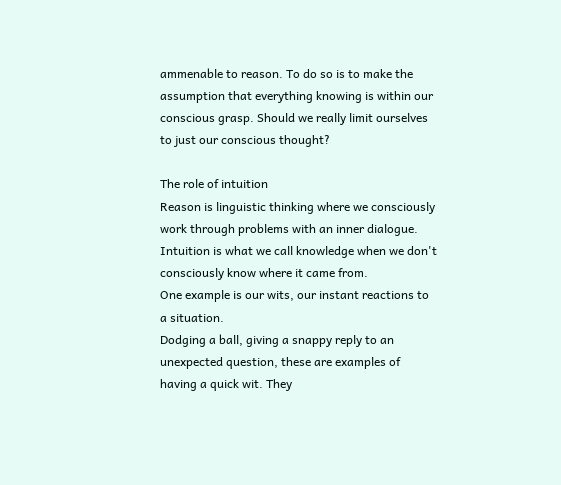ammenable to reason. To do so is to make the assumption that everything knowing is within our conscious grasp. Should we really limit ourselves to just our conscious thought?

The role of intuition
Reason is linguistic thinking where we consciously work through problems with an inner dialogue.
Intuition is what we call knowledge when we don't consciously know where it came from.
One example is our wits, our instant reactions to a situation.
Dodging a ball, giving a snappy reply to an unexpected question, these are examples of having a quick wit. They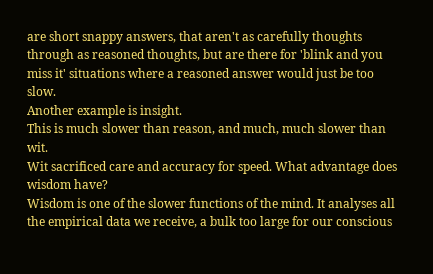are short snappy answers, that aren't as carefully thoughts through as reasoned thoughts, but are there for 'blink and you miss it' situations where a reasoned answer would just be too slow.
Another example is insight.
This is much slower than reason, and much, much slower than wit.
Wit sacrificed care and accuracy for speed. What advantage does wisdom have?
Wisdom is one of the slower functions of the mind. It analyses all the empirical data we receive, a bulk too large for our conscious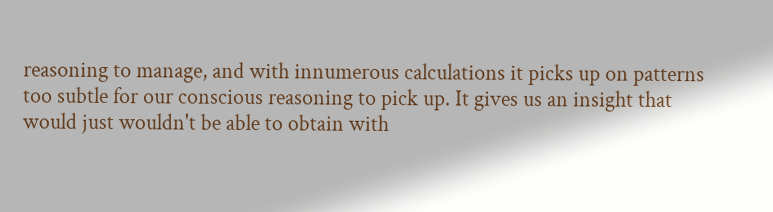reasoning to manage, and with innumerous calculations it picks up on patterns too subtle for our conscious reasoning to pick up. It gives us an insight that would just wouldn't be able to obtain with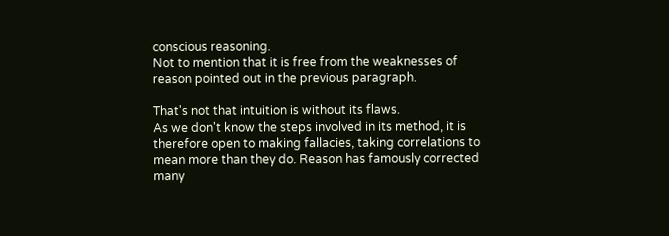conscious reasoning.
Not to mention that it is free from the weaknesses of reason pointed out in the previous paragraph.

That's not that intuition is without its flaws.
As we don't know the steps involved in its method, it is therefore open to making fallacies, taking correlations to mean more than they do. Reason has famously corrected many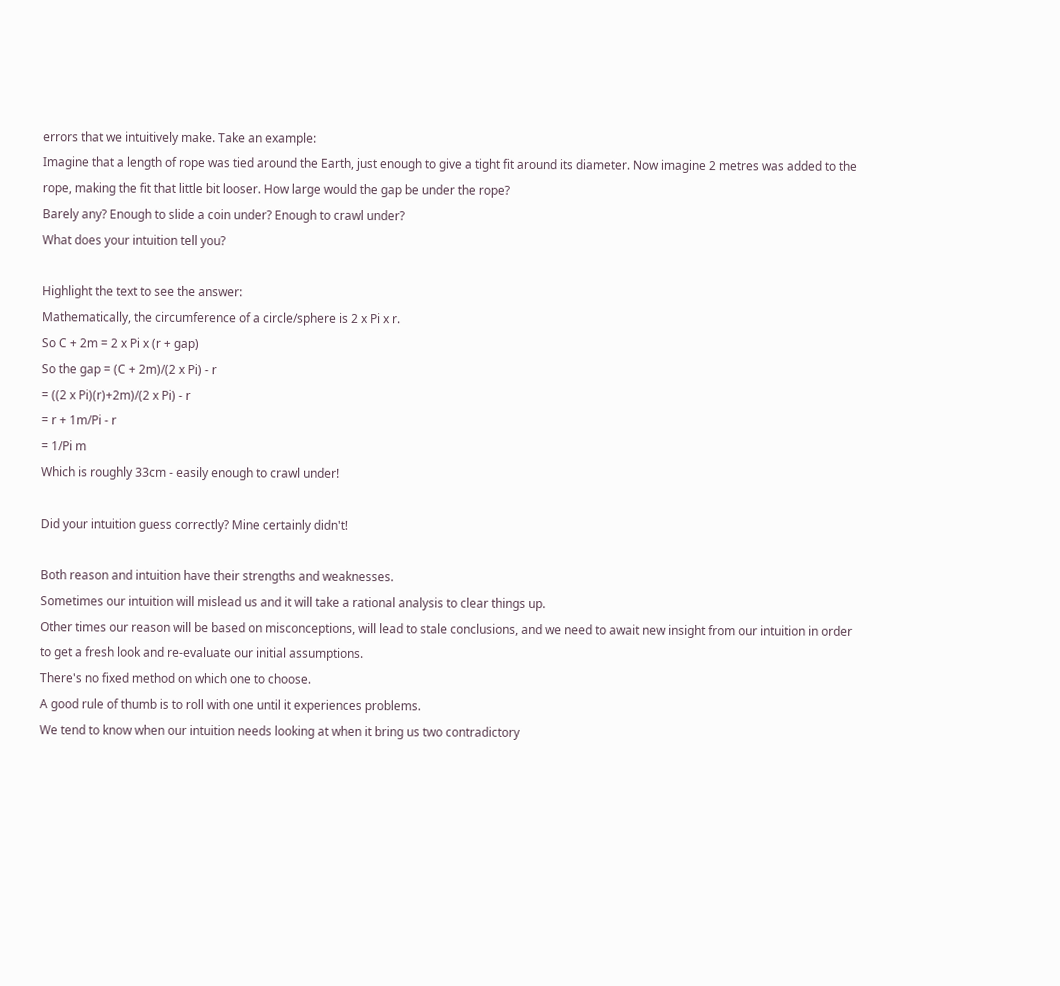errors that we intuitively make. Take an example:
Imagine that a length of rope was tied around the Earth, just enough to give a tight fit around its diameter. Now imagine 2 metres was added to the rope, making the fit that little bit looser. How large would the gap be under the rope?
Barely any? Enough to slide a coin under? Enough to crawl under?
What does your intuition tell you?

Highlight the text to see the answer:
Mathematically, the circumference of a circle/sphere is 2 x Pi x r.
So C + 2m = 2 x Pi x (r + gap)
So the gap = (C + 2m)/(2 x Pi) - r
= ((2 x Pi)(r)+2m)/(2 x Pi) - r
= r + 1m/Pi - r
= 1/Pi m
Which is roughly 33cm - easily enough to crawl under!

Did your intuition guess correctly? Mine certainly didn't!

Both reason and intuition have their strengths and weaknesses.
Sometimes our intuition will mislead us and it will take a rational analysis to clear things up.
Other times our reason will be based on misconceptions, will lead to stale conclusions, and we need to await new insight from our intuition in order to get a fresh look and re-evaluate our initial assumptions.
There's no fixed method on which one to choose.
A good rule of thumb is to roll with one until it experiences problems.
We tend to know when our intuition needs looking at when it bring us two contradictory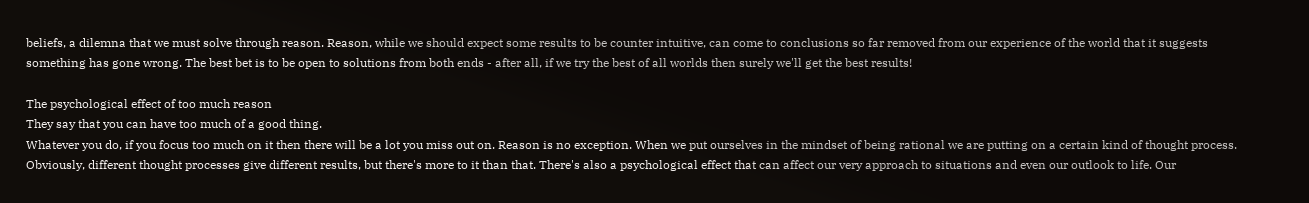beliefs, a dilemna that we must solve through reason. Reason, while we should expect some results to be counter intuitive, can come to conclusions so far removed from our experience of the world that it suggests something has gone wrong. The best bet is to be open to solutions from both ends - after all, if we try the best of all worlds then surely we'll get the best results!

The psychological effect of too much reason
They say that you can have too much of a good thing.
Whatever you do, if you focus too much on it then there will be a lot you miss out on. Reason is no exception. When we put ourselves in the mindset of being rational we are putting on a certain kind of thought process. Obviously, different thought processes give different results, but there's more to it than that. There's also a psychological effect that can affect our very approach to situations and even our outlook to life. Our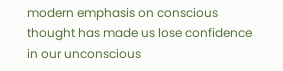modern emphasis on conscious thought has made us lose confidence in our unconscious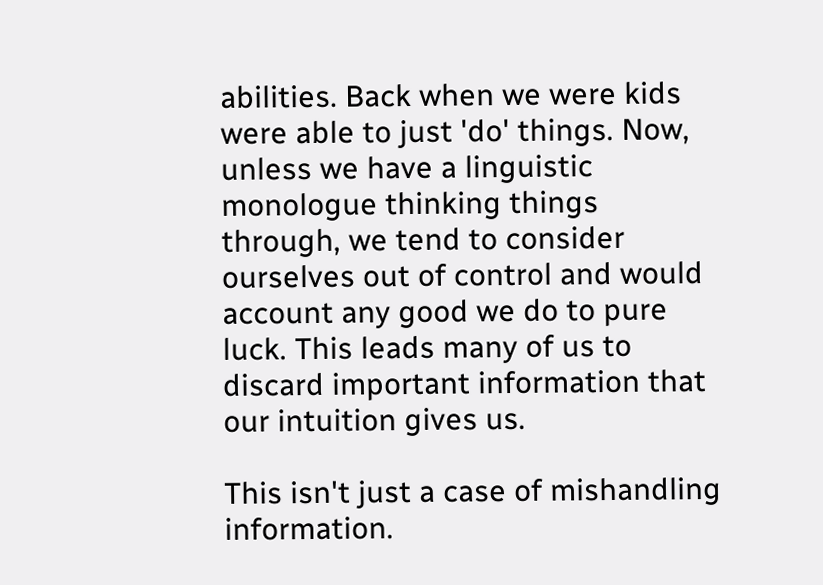abilities. Back when we were kids were able to just 'do' things. Now, unless we have a linguistic monologue thinking things through, we tend to consider ourselves out of control and would account any good we do to pure luck. This leads many of us to discard important information that our intuition gives us.

This isn't just a case of mishandling information.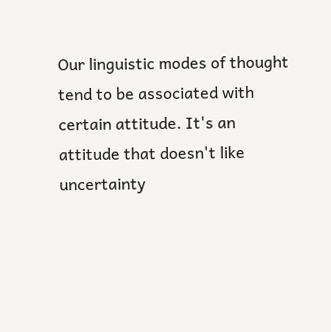Our linguistic modes of thought tend to be associated with certain attitude. It's an attitude that doesn't like uncertainty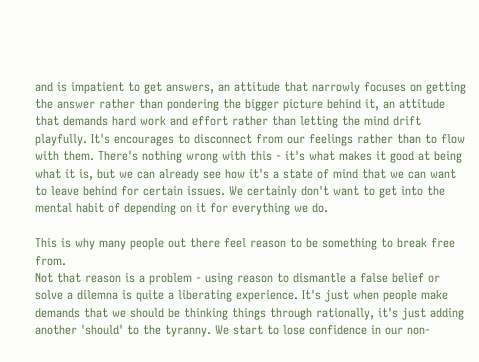and is impatient to get answers, an attitude that narrowly focuses on getting the answer rather than pondering the bigger picture behind it, an attitude that demands hard work and effort rather than letting the mind drift playfully. It's encourages to disconnect from our feelings rather than to flow with them. There's nothing wrong with this - it's what makes it good at being what it is, but we can already see how it's a state of mind that we can want to leave behind for certain issues. We certainly don't want to get into the mental habit of depending on it for everything we do.

This is why many people out there feel reason to be something to break free from.
Not that reason is a problem - using reason to dismantle a false belief or solve a dilemna is quite a liberating experience. It's just when people make demands that we should be thinking things through rationally, it's just adding another 'should' to the tyranny. We start to lose confidence in our non-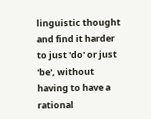linguistic thought and find it harder to just 'do' or just 'be', without having to have a rational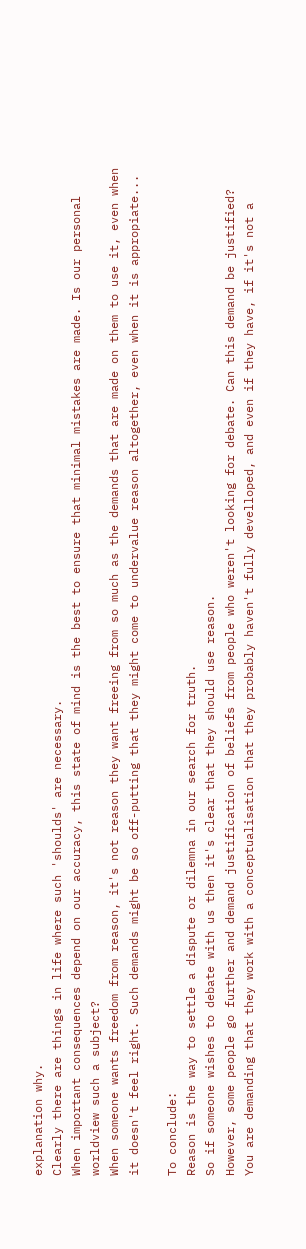explanation why.
Clearly there are things in life where such 'shoulds' are necessary.
When important consequences depend on our accuracy, this state of mind is the best to ensure that minimal mistakes are made. Is our personal worldview such a subject?
When someone wants freedom from reason, it's not reason they want freeing from so much as the demands that are made on them to use it, even when it doesn't feel right. Such demands might be so off-putting that they might come to undervalue reason altogether, even when it is appropiate...

To conclude:
Reason is the way to settle a dispute or dilemna in our search for truth.
So if someone wishes to debate with us then it's clear that they should use reason.
However, some people go further and demand justification of beliefs from people who weren't looking for debate. Can this demand be justified?
You are demanding that they work with a conceptualisation that they probably haven't fully develloped, and even if they have, if it's not a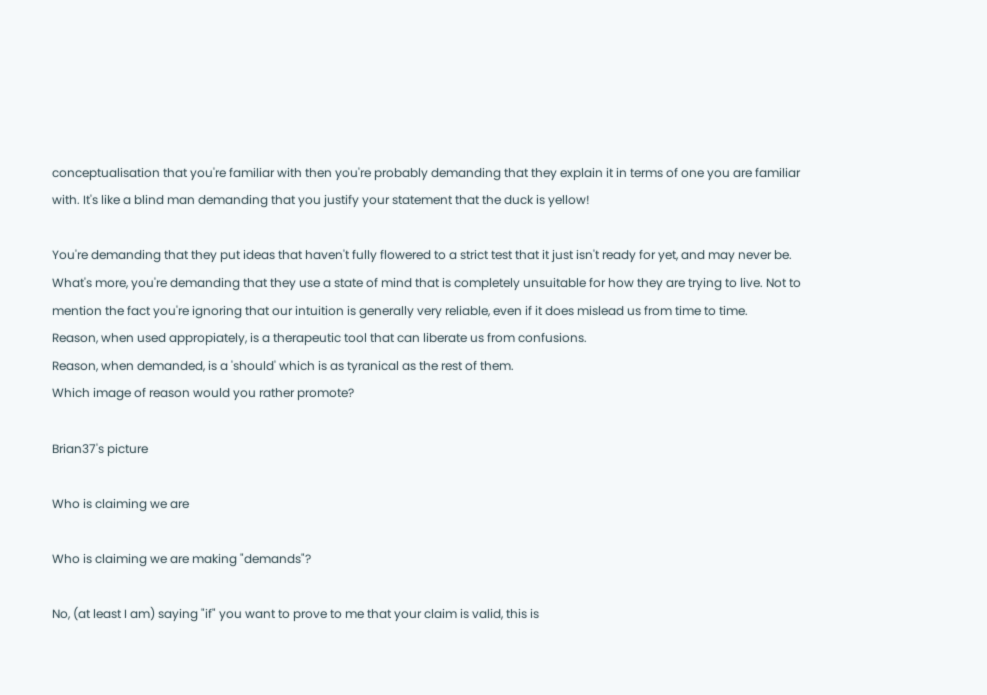conceptualisation that you're familiar with then you're probably demanding that they explain it in terms of one you are familiar with. It's like a blind man demanding that you justify your statement that the duck is yellow!

You're demanding that they put ideas that haven't fully flowered to a strict test that it just isn't ready for yet, and may never be. What's more, you're demanding that they use a state of mind that is completely unsuitable for how they are trying to live. Not to mention the fact you're ignoring that our intuition is generally very reliable, even if it does mislead us from time to time.
Reason, when used appropiately, is a therapeutic tool that can liberate us from confusions.
Reason, when demanded, is a 'should' which is as tyranical as the rest of them.
Which image of reason would you rather promote?

Brian37's picture

Who is claiming we are

Who is claiming we are making "demands"?

No, (at least I am) saying "if" you want to prove to me that your claim is valid, this is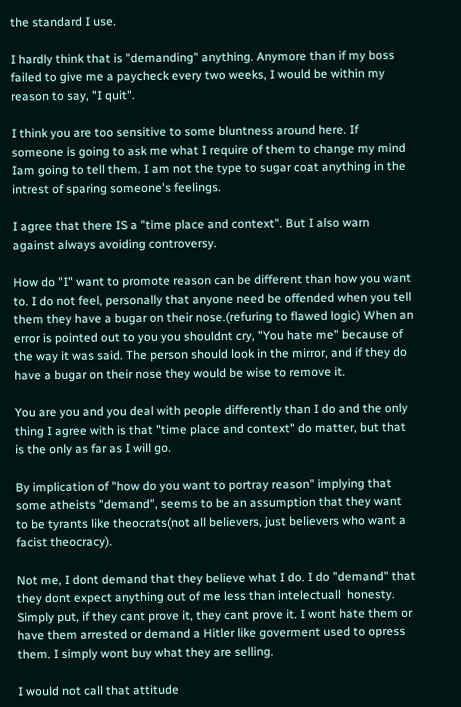the standard I use.

I hardly think that is "demanding" anything. Anymore than if my boss failed to give me a paycheck every two weeks, I would be within my reason to say, "I quit".

I think you are too sensitive to some bluntness around here. If someone is going to ask me what I require of them to change my mind Iam going to tell them. I am not the type to sugar coat anything in the intrest of sparing someone's feelings.

I agree that there IS a "time place and context". But I also warn against always avoiding controversy.

How do "I" want to promote reason can be different than how you want to. I do not feel, personally that anyone need be offended when you tell them they have a bugar on their nose.(refuring to flawed logic) When an error is pointed out to you you shouldnt cry, "You hate me" because of the way it was said. The person should look in the mirror, and if they do have a bugar on their nose they would be wise to remove it.

You are you and you deal with people differently than I do and the only thing I agree with is that "time place and context" do matter, but that is the only as far as I will go.

By implication of "how do you want to portray reason" implying that some atheists "demand", seems to be an assumption that they want to be tyrants like theocrats(not all believers, just believers who want a facist theocracy).

Not me, I dont demand that they believe what I do. I do "demand" that they dont expect anything out of me less than intelectuall  honesty. Simply put, if they cant prove it, they cant prove it. I wont hate them or have them arrested or demand a Hitler like goverment used to opress them. I simply wont buy what they are selling.

I would not call that attitude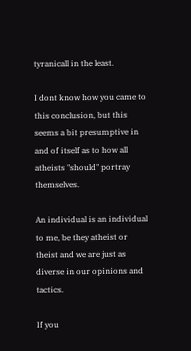tyranicall in the least.

I dont know how you came to this conclusion, but this seems a bit presumptive in and of itself as to how all atheists "should" portray themselves.

An individual is an individual to me, be they atheist or theist and we are just as diverse in our opinions and tactics.

If you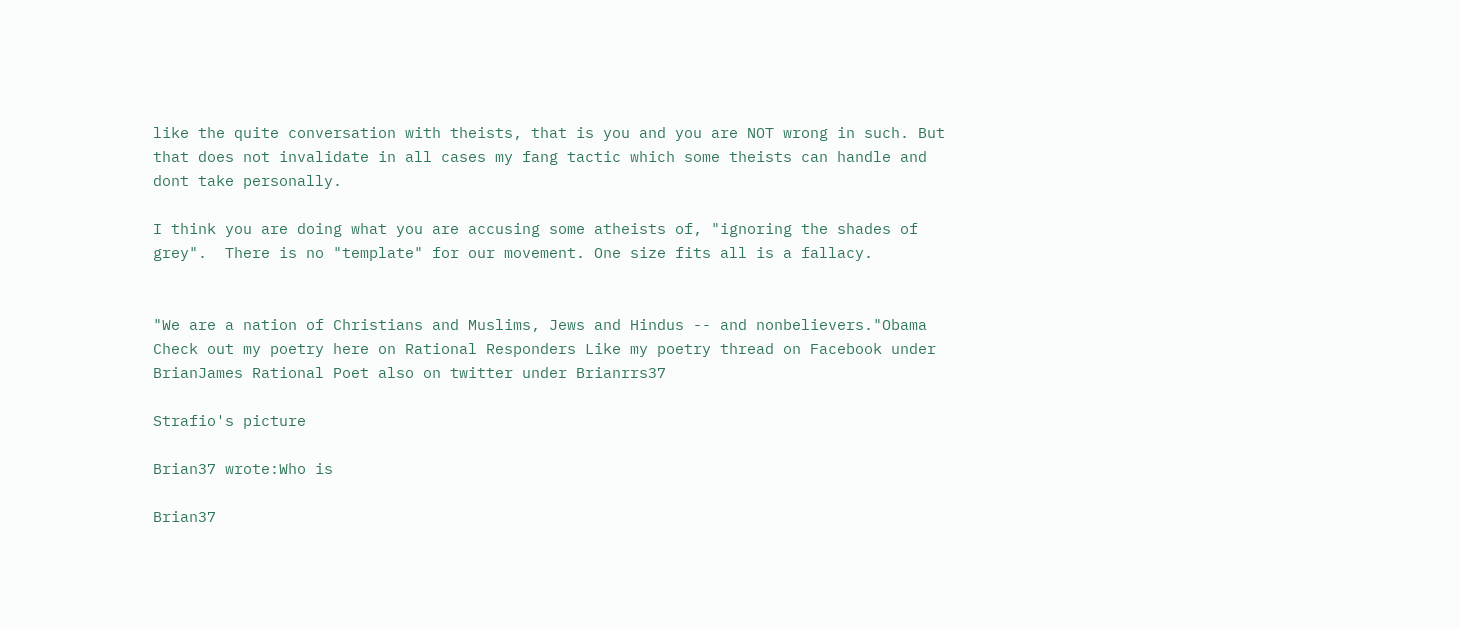like the quite conversation with theists, that is you and you are NOT wrong in such. But that does not invalidate in all cases my fang tactic which some theists can handle and dont take personally.

I think you are doing what you are accusing some atheists of, "ignoring the shades of grey".  There is no "template" for our movement. One size fits all is a fallacy.


"We are a nation of Christians and Muslims, Jews and Hindus -- and nonbelievers."Obama
Check out my poetry here on Rational Responders Like my poetry thread on Facebook under BrianJames Rational Poet also on twitter under Brianrrs37

Strafio's picture

Brian37 wrote:Who is

Brian37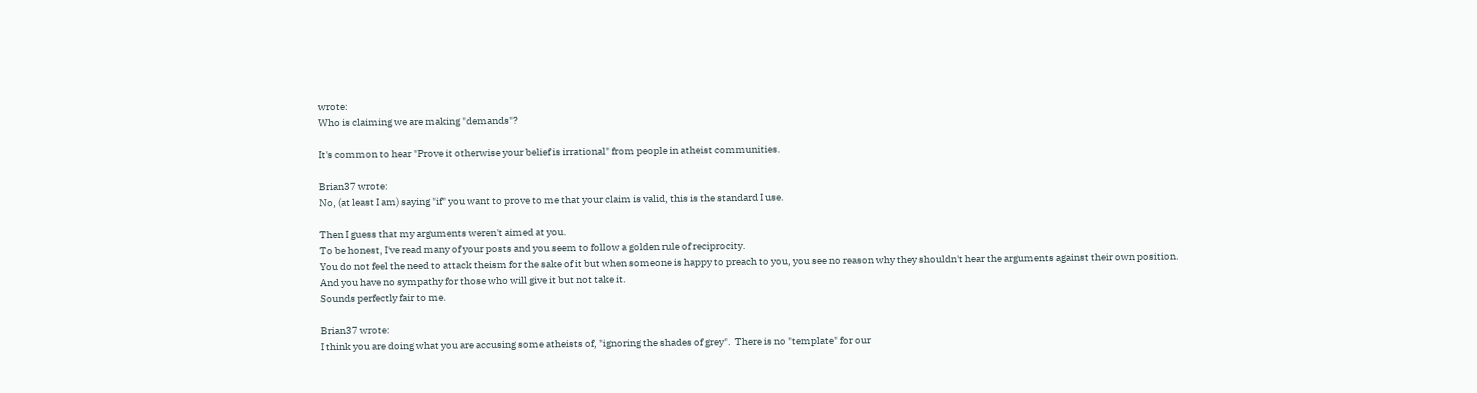wrote:
Who is claiming we are making "demands"?

It's common to hear "Prove it otherwise your belief is irrational" from people in atheist communities.

Brian37 wrote:
No, (at least I am) saying "if" you want to prove to me that your claim is valid, this is the standard I use.

Then I guess that my arguments weren't aimed at you.
To be honest, I've read many of your posts and you seem to follow a golden rule of reciprocity.
You do not feel the need to attack theism for the sake of it but when someone is happy to preach to you, you see no reason why they shouldn't hear the arguments against their own position.
And you have no sympathy for those who will give it but not take it.
Sounds perfectly fair to me.

Brian37 wrote:
I think you are doing what you are accusing some atheists of, "ignoring the shades of grey".  There is no "template" for our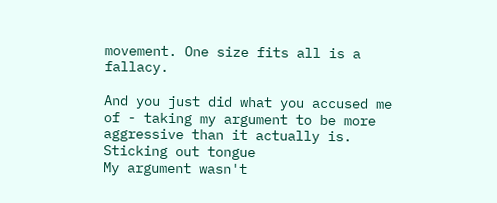movement. One size fits all is a fallacy.

And you just did what you accused me of - taking my argument to be more aggressive than it actually is. Sticking out tongue
My argument wasn't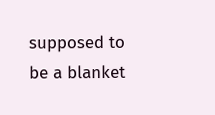supposed to be a blanket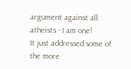argument against all atheists - I am one!
It just addressed some of the more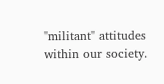"militant" attitudes within our society.